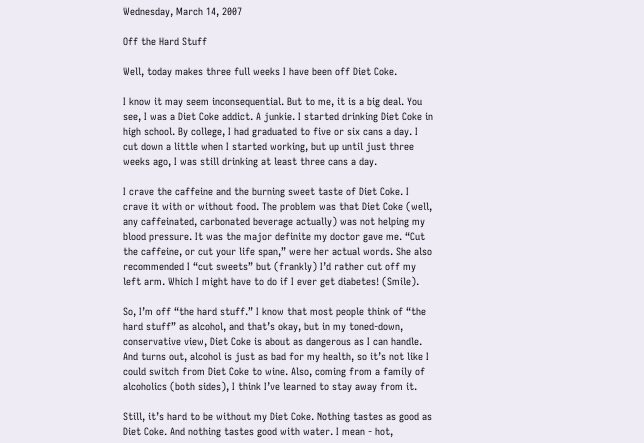Wednesday, March 14, 2007

Off the Hard Stuff

Well, today makes three full weeks I have been off Diet Coke.

I know it may seem inconsequential. But to me, it is a big deal. You see, I was a Diet Coke addict. A junkie. I started drinking Diet Coke in high school. By college, I had graduated to five or six cans a day. I cut down a little when I started working, but up until just three weeks ago, I was still drinking at least three cans a day.

I crave the caffeine and the burning sweet taste of Diet Coke. I crave it with or without food. The problem was that Diet Coke (well, any caffeinated, carbonated beverage actually) was not helping my blood pressure. It was the major definite my doctor gave me. “Cut the caffeine, or cut your life span,” were her actual words. She also recommended I “cut sweets” but (frankly) I’d rather cut off my left arm. Which I might have to do if I ever get diabetes! (Smile).

So, I’m off “the hard stuff.” I know that most people think of “the hard stuff” as alcohol, and that’s okay, but in my toned-down, conservative view, Diet Coke is about as dangerous as I can handle. And turns out, alcohol is just as bad for my health, so it’s not like I could switch from Diet Coke to wine. Also, coming from a family of alcoholics (both sides), I think I’ve learned to stay away from it.

Still, it’s hard to be without my Diet Coke. Nothing tastes as good as Diet Coke. And nothing tastes good with water. I mean - hot,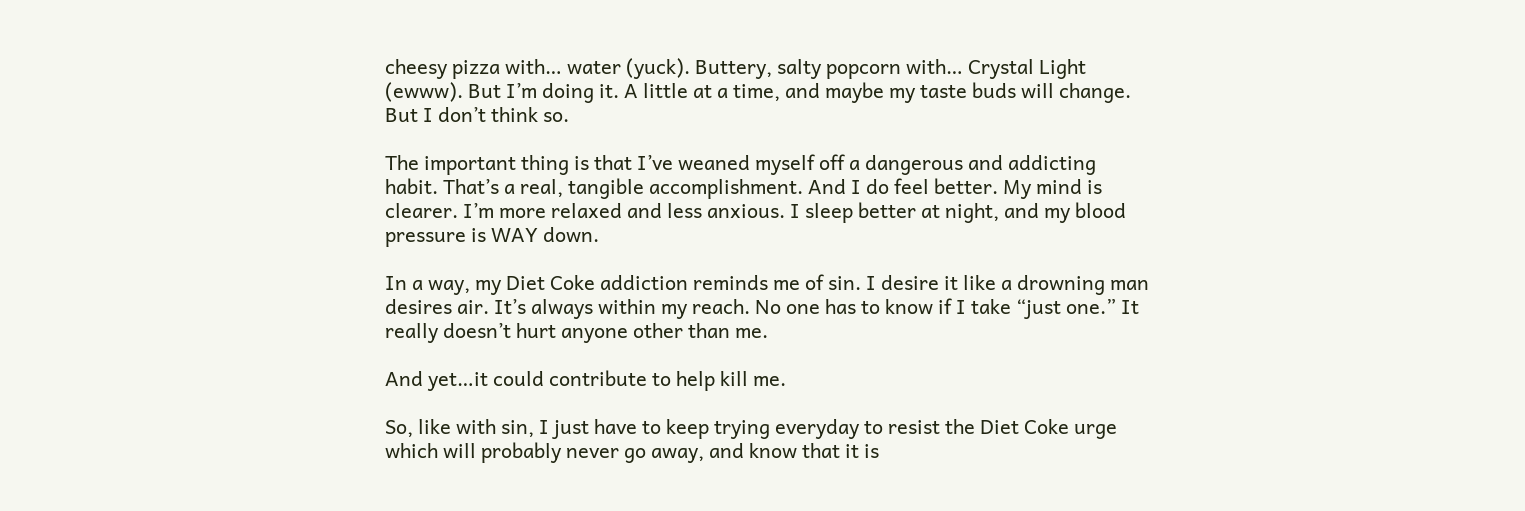cheesy pizza with… water (yuck). Buttery, salty popcorn with… Crystal Light (ewww). But I’m doing it. A little at a time, and maybe my taste buds will change. But I don’t think so.

The important thing is that I’ve weaned myself off a dangerous and addicting habit. That’s a real, tangible accomplishment. And I do feel better. My mind is clearer. I’m more relaxed and less anxious. I sleep better at night, and my blood pressure is WAY down.

In a way, my Diet Coke addiction reminds me of sin. I desire it like a drowning man desires air. It’s always within my reach. No one has to know if I take “just one.” It really doesn’t hurt anyone other than me.

And yet…it could contribute to help kill me.

So, like with sin, I just have to keep trying everyday to resist the Diet Coke urge which will probably never go away, and know that it is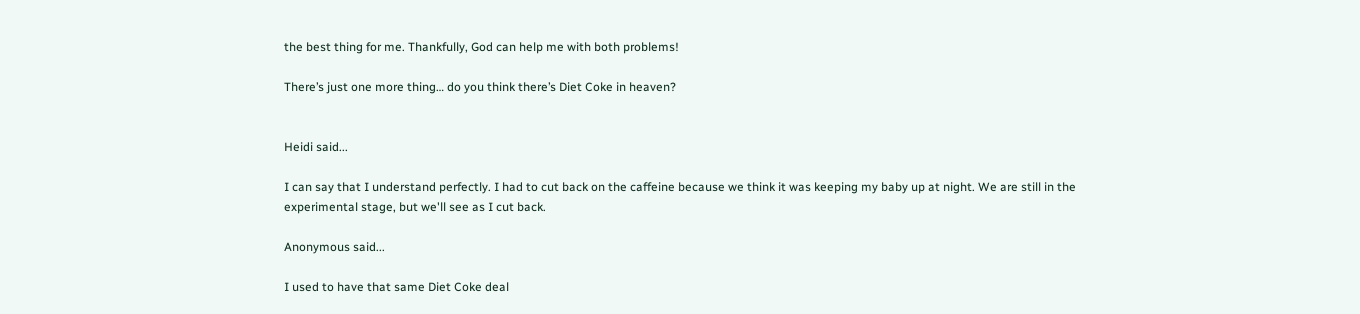the best thing for me. Thankfully, God can help me with both problems!

There’s just one more thing… do you think there’s Diet Coke in heaven?


Heidi said...

I can say that I understand perfectly. I had to cut back on the caffeine because we think it was keeping my baby up at night. We are still in the experimental stage, but we'll see as I cut back.

Anonymous said...

I used to have that same Diet Coke deal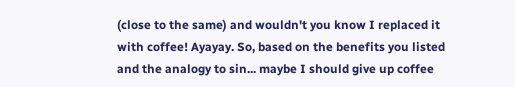(close to the same) and wouldn't you know I replaced it with coffee! Ayayay. So, based on the benefits you listed and the analogy to sin... maybe I should give up coffee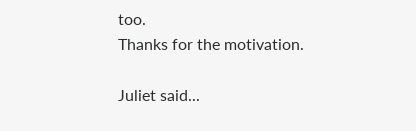too.
Thanks for the motivation.

Juliet said...